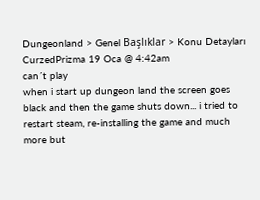Dungeonland > Genel Başlıklar > Konu Detayları
CurzedPrizma 19 Oca @ 4:42am
can´t play
when i start up dungeon land the screen goes black and then the game shuts down... i tried to restart steam, re-installing the game and much more but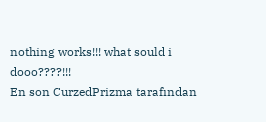nothing works!!! what sould i dooo????!!!
En son CurzedPrizma tarafından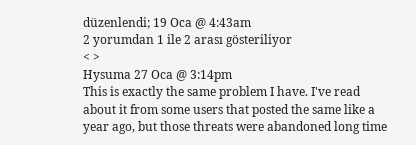düzenlendi; 19 Oca @ 4:43am
2 yorumdan 1 ile 2 arası gösteriliyor
< >
Hysuma 27 Oca @ 3:14pm
This is exactly the same problem I have. I've read about it from some users that posted the same like a year ago, but those threats were abandoned long time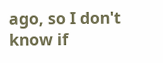ago, so I don't know if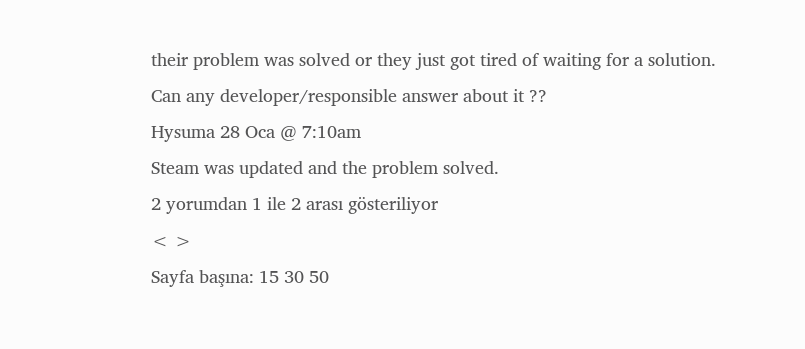their problem was solved or they just got tired of waiting for a solution.
Can any developer/responsible answer about it ??
Hysuma 28 Oca @ 7:10am
Steam was updated and the problem solved.
2 yorumdan 1 ile 2 arası gösteriliyor
< >
Sayfa başına: 15 30 50